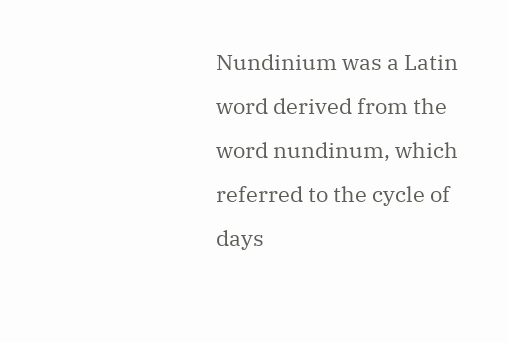Nundinium was a Latin word derived from the word nundinum, which referred to the cycle of days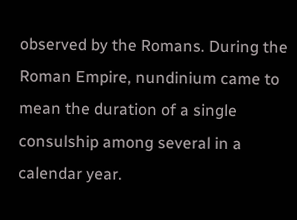observed by the Romans. During the Roman Empire, nundinium came to mean the duration of a single consulship among several in a calendar year.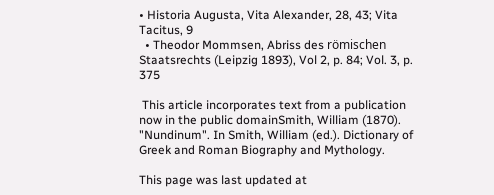• Historia Augusta, Vita Alexander, 28, 43; Vita Tacitus, 9
  • Theodor Mommsen, Abriss des römischen Staatsrechts (Leipzig 1893), Vol 2, p. 84; Vol. 3, p. 375

 This article incorporates text from a publication now in the public domainSmith, William (1870). "Nundinum". In Smith, William (ed.). Dictionary of Greek and Roman Biography and Mythology.

This page was last updated at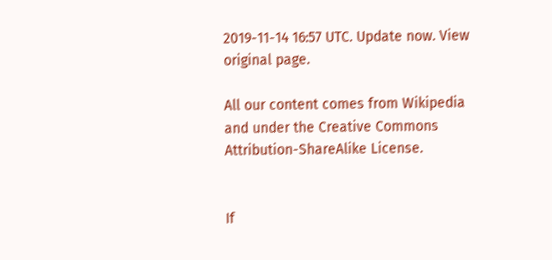2019-11-14 16:57 UTC. Update now. View original page.

All our content comes from Wikipedia and under the Creative Commons Attribution-ShareAlike License.


If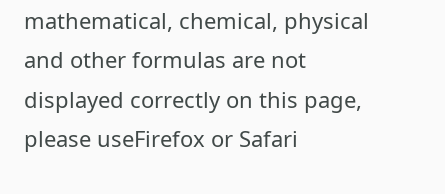mathematical, chemical, physical and other formulas are not displayed correctly on this page, please useFirefox or Safari